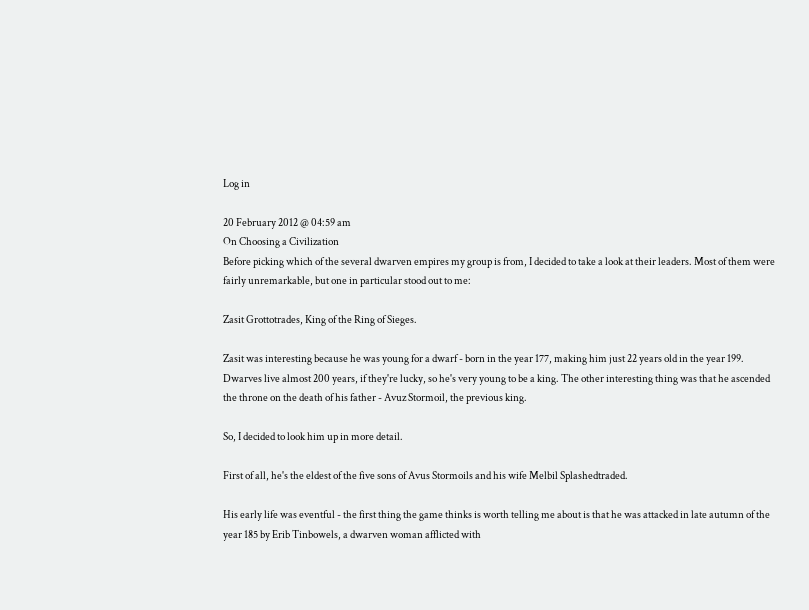Log in

20 February 2012 @ 04:59 am
On Choosing a Civilization
Before picking which of the several dwarven empires my group is from, I decided to take a look at their leaders. Most of them were fairly unremarkable, but one in particular stood out to me:

Zasit Grottotrades, King of the Ring of Sieges.

Zasit was interesting because he was young for a dwarf - born in the year 177, making him just 22 years old in the year 199. Dwarves live almost 200 years, if they're lucky, so he's very young to be a king. The other interesting thing was that he ascended the throne on the death of his father - Avuz Stormoil, the previous king.

So, I decided to look him up in more detail.

First of all, he's the eldest of the five sons of Avus Stormoils and his wife Melbil Splashedtraded.

His early life was eventful - the first thing the game thinks is worth telling me about is that he was attacked in late autumn of the year 185 by Erib Tinbowels, a dwarven woman afflicted with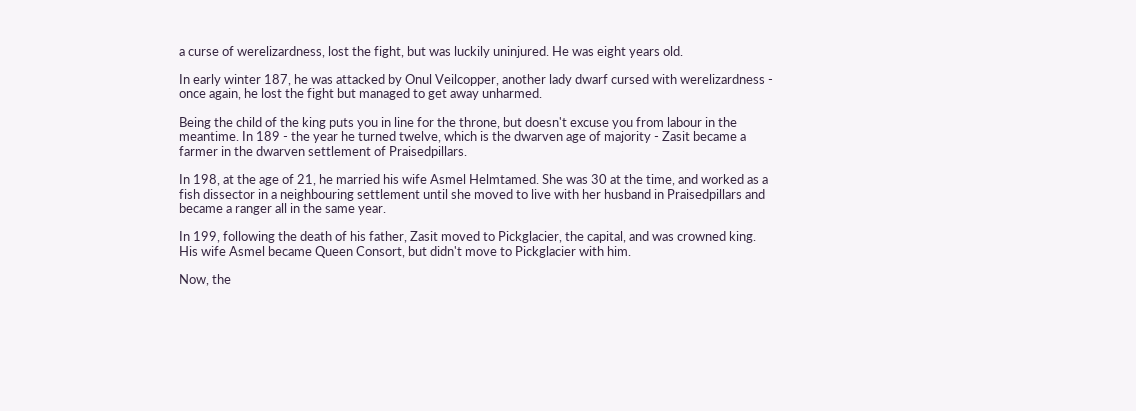a curse of werelizardness, lost the fight, but was luckily uninjured. He was eight years old.

In early winter 187, he was attacked by Onul Veilcopper, another lady dwarf cursed with werelizardness - once again, he lost the fight but managed to get away unharmed.

Being the child of the king puts you in line for the throne, but doesn't excuse you from labour in the meantime. In 189 - the year he turned twelve, which is the dwarven age of majority - Zasit became a farmer in the dwarven settlement of Praisedpillars.

In 198, at the age of 21, he married his wife Asmel Helmtamed. She was 30 at the time, and worked as a fish dissector in a neighbouring settlement until she moved to live with her husband in Praisedpillars and became a ranger all in the same year.

In 199, following the death of his father, Zasit moved to Pickglacier, the capital, and was crowned king. His wife Asmel became Queen Consort, but didn't move to Pickglacier with him.

Now, the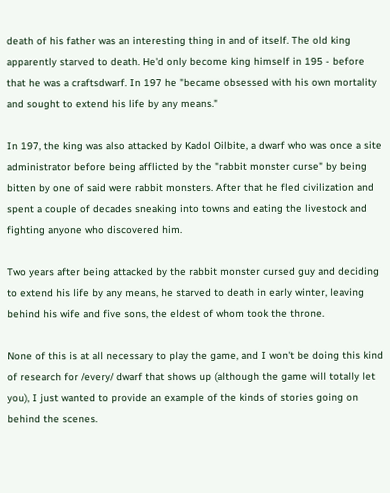death of his father was an interesting thing in and of itself. The old king apparently starved to death. He'd only become king himself in 195 - before that he was a craftsdwarf. In 197 he "became obsessed with his own mortality and sought to extend his life by any means."

In 197, the king was also attacked by Kadol Oilbite, a dwarf who was once a site administrator before being afflicted by the "rabbit monster curse" by being bitten by one of said were rabbit monsters. After that he fled civilization and spent a couple of decades sneaking into towns and eating the livestock and fighting anyone who discovered him.

Two years after being attacked by the rabbit monster cursed guy and deciding to extend his life by any means, he starved to death in early winter, leaving behind his wife and five sons, the eldest of whom took the throne.

None of this is at all necessary to play the game, and I won't be doing this kind of research for /every/ dwarf that shows up (although the game will totally let you), I just wanted to provide an example of the kinds of stories going on behind the scenes.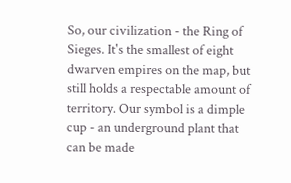So, our civilization - the Ring of Sieges. It's the smallest of eight dwarven empires on the map, but still holds a respectable amount of territory. Our symbol is a dimple cup - an underground plant that can be made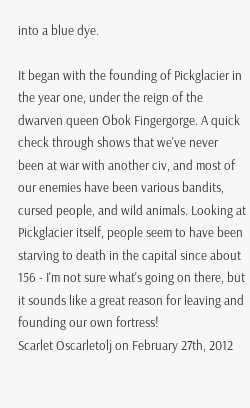into a blue dye.

It began with the founding of Pickglacier in the year one, under the reign of the dwarven queen Obok Fingergorge. A quick check through shows that we've never been at war with another civ, and most of our enemies have been various bandits, cursed people, and wild animals. Looking at Pickglacier itself, people seem to have been starving to death in the capital since about 156 - I'm not sure what's going on there, but it sounds like a great reason for leaving and founding our own fortress!
Scarlet Oscarletolj on February 27th, 2012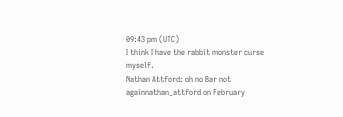09:43 pm (UTC)
I think I have the rabbit monster curse myself.
Nathan Attford: oh no Bar not againnathan_attford on February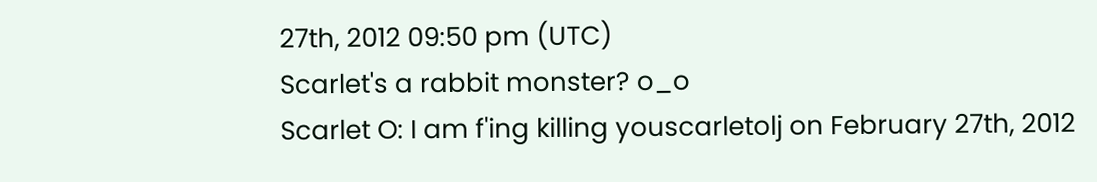27th, 2012 09:50 pm (UTC)
Scarlet's a rabbit monster? o_o
Scarlet O: I am f'ing killing youscarletolj on February 27th, 2012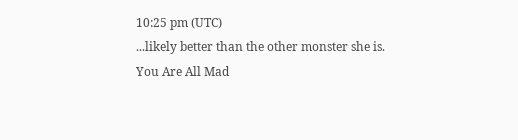10:25 pm (UTC)
...likely better than the other monster she is.
You Are All Mad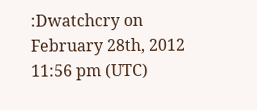:Dwatchcry on February 28th, 2012 11:56 pm (UTC)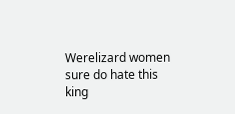Werelizard women sure do hate this king